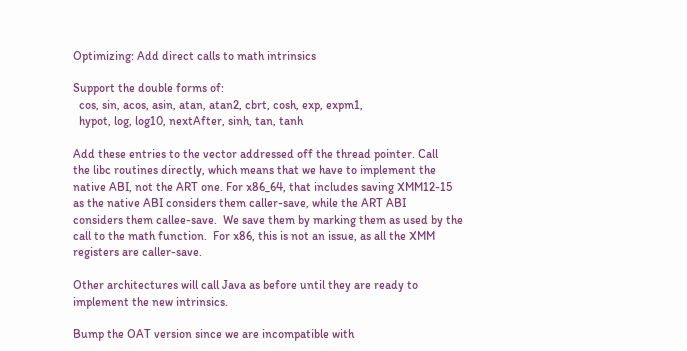Optimizing: Add direct calls to math intrinsics

Support the double forms of:
  cos, sin, acos, asin, atan, atan2, cbrt, cosh, exp, expm1,
  hypot, log, log10, nextAfter, sinh, tan, tanh

Add these entries to the vector addressed off the thread pointer. Call
the libc routines directly, which means that we have to implement the
native ABI, not the ART one. For x86_64, that includes saving XMM12-15
as the native ABI considers them caller-save, while the ART ABI
considers them callee-save.  We save them by marking them as used by the
call to the math function.  For x86, this is not an issue, as all the XMM
registers are caller-save.

Other architectures will call Java as before until they are ready to
implement the new intrinsics.

Bump the OAT version since we are incompatible with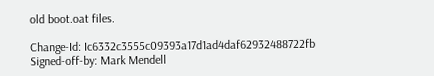old boot.oat files.

Change-Id: Ic6332c3555c09393a17d1ad4daf62932488722fb
Signed-off-by: Mark Mendell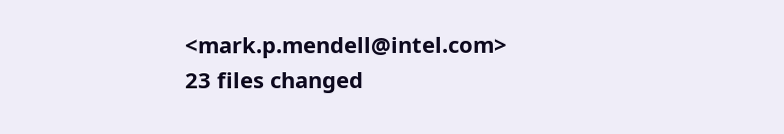<mark.p.mendell@intel.com>
23 files changed